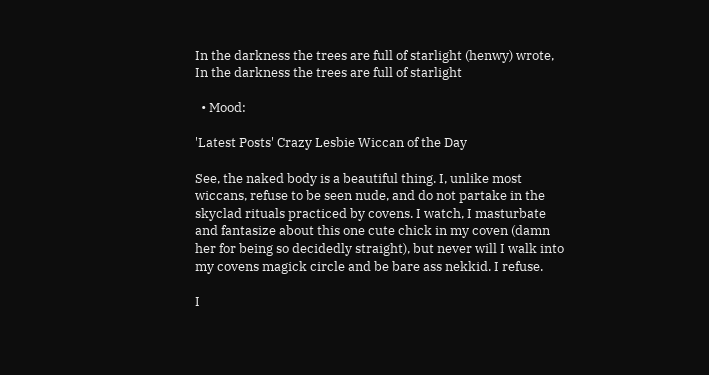In the darkness the trees are full of starlight (henwy) wrote,
In the darkness the trees are full of starlight

  • Mood:

'Latest Posts' Crazy Lesbie Wiccan of the Day

See, the naked body is a beautiful thing. I, unlike most wiccans, refuse to be seen nude, and do not partake in the skyclad rituals practiced by covens. I watch, I masturbate and fantasize about this one cute chick in my coven (damn her for being so decidedly straight), but never will I walk into my covens magick circle and be bare ass nekkid. I refuse.

I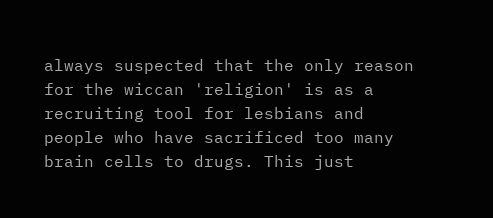always suspected that the only reason for the wiccan 'religion' is as a recruiting tool for lesbians and people who have sacrificed too many brain cells to drugs. This just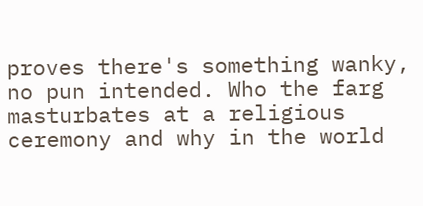proves there's something wanky, no pun intended. Who the farg masturbates at a religious ceremony and why in the world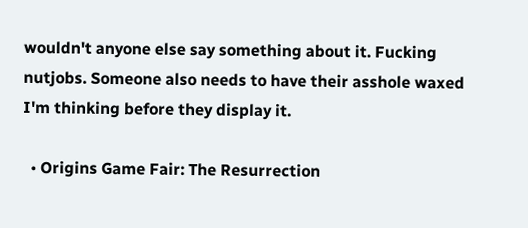wouldn't anyone else say something about it. Fucking nutjobs. Someone also needs to have their asshole waxed I'm thinking before they display it.

  • Origins Game Fair: The Resurrection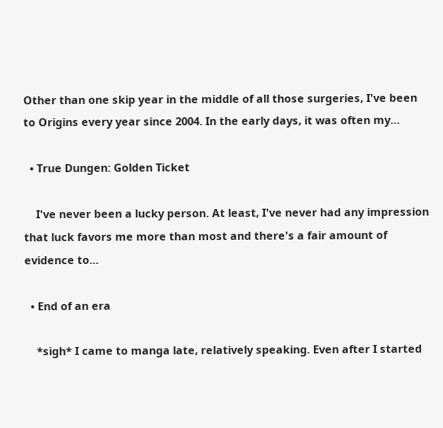Other than one skip year in the middle of all those surgeries, I've been to Origins every year since 2004. In the early days, it was often my…

  • True Dungen: Golden Ticket

    I've never been a lucky person. At least, I've never had any impression that luck favors me more than most and there's a fair amount of evidence to…

  • End of an era

    *sigh* I came to manga late, relatively speaking. Even after I started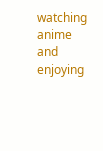watching anime and enjoying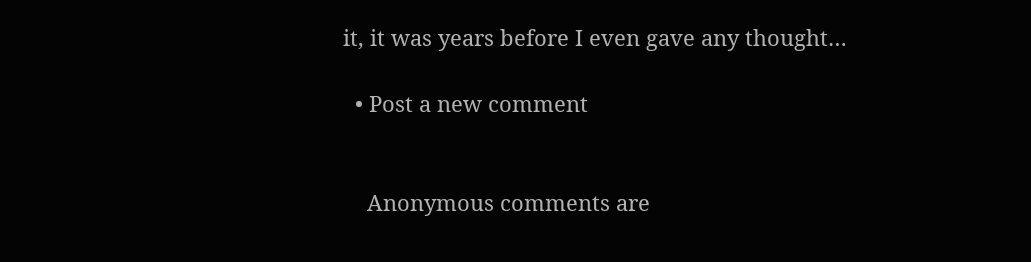it, it was years before I even gave any thought…

  • Post a new comment


    Anonymous comments are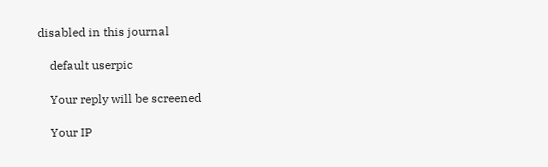disabled in this journal

    default userpic

    Your reply will be screened

    Your IP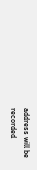address will be recorded